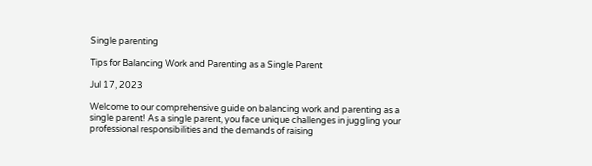Single parenting

Tips for Balancing Work and Parenting as a Single Parent

Jul 17, 2023

Welcome to our comprehensive guide on balancing work and parenting as a single parent! As a single parent, you face unique challenges in juggling your professional responsibilities and the demands of raising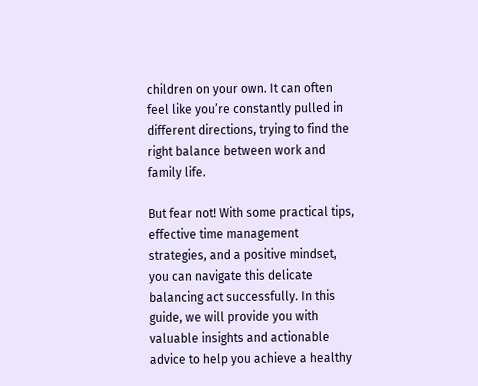children on your own. It can often feel like you’re constantly pulled in different directions, trying to find the right balance between work and family life.

But fear not! With some practical tips, effective time management strategies, and a positive mindset, you can navigate this delicate balancing act successfully. In this guide, we will provide you with valuable insights and actionable advice to help you achieve a healthy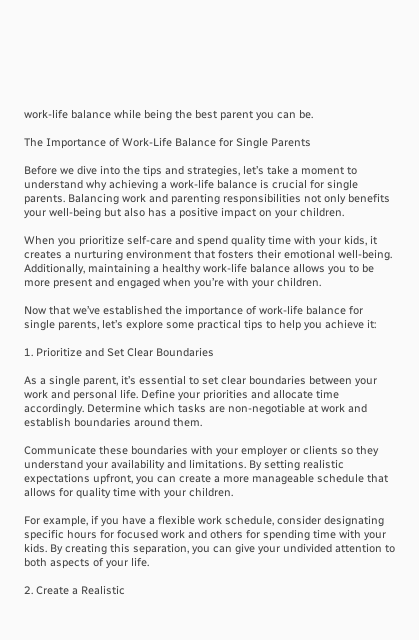work-life balance while being the best parent you can be.

The Importance of Work-Life Balance for Single Parents

Before we dive into the tips and strategies, let’s take a moment to understand why achieving a work-life balance is crucial for single parents. Balancing work and parenting responsibilities not only benefits your well-being but also has a positive impact on your children.

When you prioritize self-care and spend quality time with your kids, it creates a nurturing environment that fosters their emotional well-being. Additionally, maintaining a healthy work-life balance allows you to be more present and engaged when you’re with your children.

Now that we’ve established the importance of work-life balance for single parents, let’s explore some practical tips to help you achieve it:

1. Prioritize and Set Clear Boundaries

As a single parent, it’s essential to set clear boundaries between your work and personal life. Define your priorities and allocate time accordingly. Determine which tasks are non-negotiable at work and establish boundaries around them.

Communicate these boundaries with your employer or clients so they understand your availability and limitations. By setting realistic expectations upfront, you can create a more manageable schedule that allows for quality time with your children.

For example, if you have a flexible work schedule, consider designating specific hours for focused work and others for spending time with your kids. By creating this separation, you can give your undivided attention to both aspects of your life.

2. Create a Realistic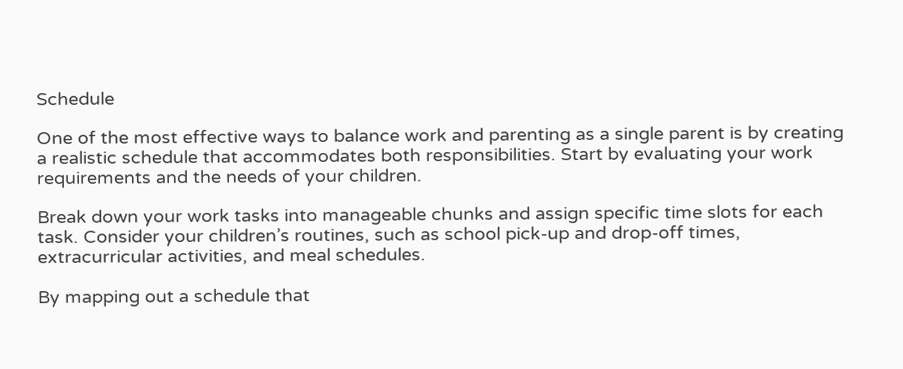Schedule

One of the most effective ways to balance work and parenting as a single parent is by creating a realistic schedule that accommodates both responsibilities. Start by evaluating your work requirements and the needs of your children.

Break down your work tasks into manageable chunks and assign specific time slots for each task. Consider your children’s routines, such as school pick-up and drop-off times, extracurricular activities, and meal schedules.

By mapping out a schedule that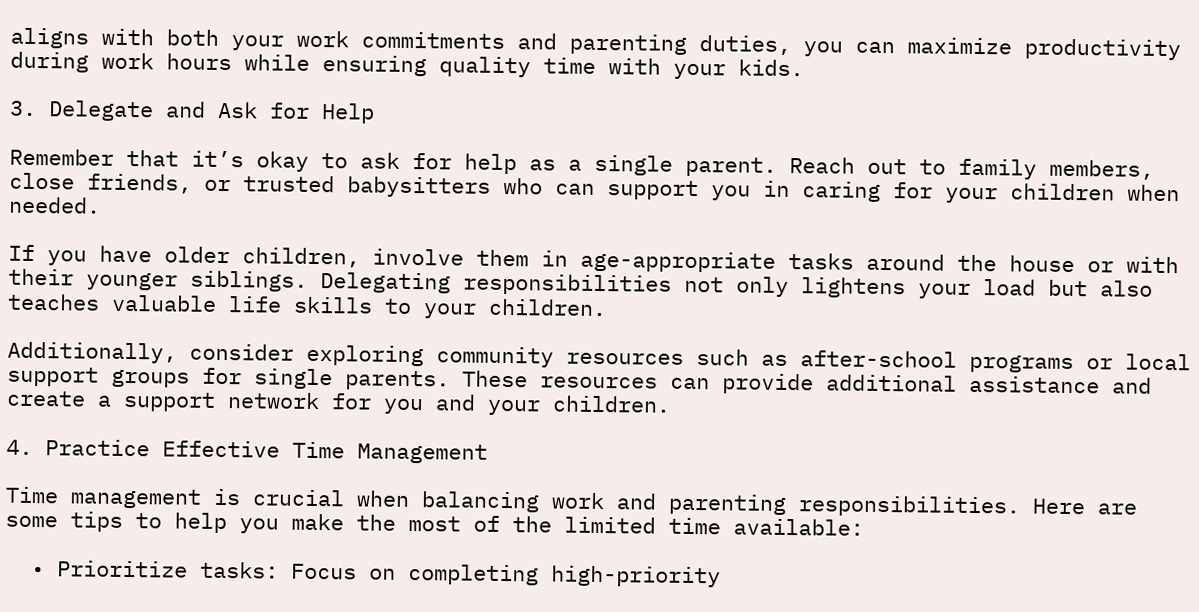aligns with both your work commitments and parenting duties, you can maximize productivity during work hours while ensuring quality time with your kids.

3. Delegate and Ask for Help

Remember that it’s okay to ask for help as a single parent. Reach out to family members, close friends, or trusted babysitters who can support you in caring for your children when needed.

If you have older children, involve them in age-appropriate tasks around the house or with their younger siblings. Delegating responsibilities not only lightens your load but also teaches valuable life skills to your children.

Additionally, consider exploring community resources such as after-school programs or local support groups for single parents. These resources can provide additional assistance and create a support network for you and your children.

4. Practice Effective Time Management

Time management is crucial when balancing work and parenting responsibilities. Here are some tips to help you make the most of the limited time available:

  • Prioritize tasks: Focus on completing high-priority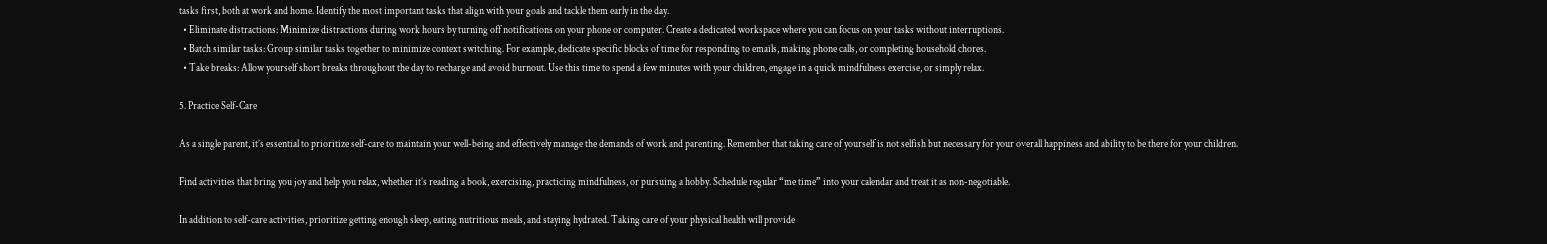tasks first, both at work and home. Identify the most important tasks that align with your goals and tackle them early in the day.
  • Eliminate distractions: Minimize distractions during work hours by turning off notifications on your phone or computer. Create a dedicated workspace where you can focus on your tasks without interruptions.
  • Batch similar tasks: Group similar tasks together to minimize context switching. For example, dedicate specific blocks of time for responding to emails, making phone calls, or completing household chores.
  • Take breaks: Allow yourself short breaks throughout the day to recharge and avoid burnout. Use this time to spend a few minutes with your children, engage in a quick mindfulness exercise, or simply relax.

5. Practice Self-Care

As a single parent, it’s essential to prioritize self-care to maintain your well-being and effectively manage the demands of work and parenting. Remember that taking care of yourself is not selfish but necessary for your overall happiness and ability to be there for your children.

Find activities that bring you joy and help you relax, whether it’s reading a book, exercising, practicing mindfulness, or pursuing a hobby. Schedule regular “me time” into your calendar and treat it as non-negotiable.

In addition to self-care activities, prioritize getting enough sleep, eating nutritious meals, and staying hydrated. Taking care of your physical health will provide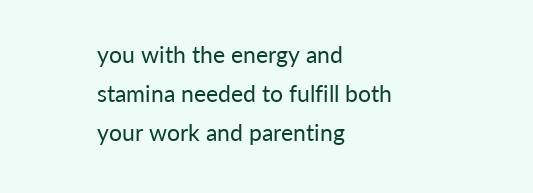you with the energy and stamina needed to fulfill both your work and parenting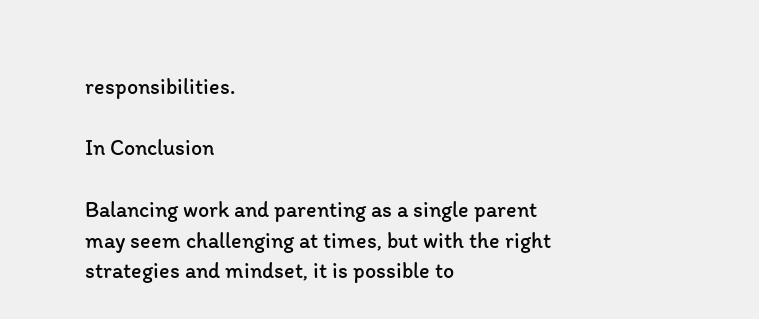responsibilities.

In Conclusion

Balancing work and parenting as a single parent may seem challenging at times, but with the right strategies and mindset, it is possible to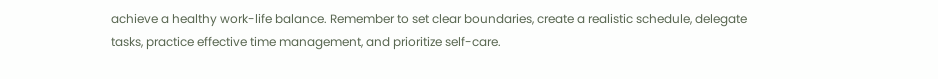achieve a healthy work-life balance. Remember to set clear boundaries, create a realistic schedule, delegate tasks, practice effective time management, and prioritize self-care.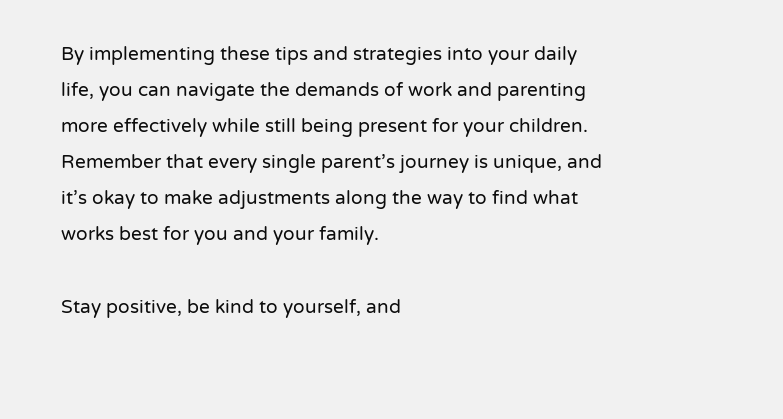By implementing these tips and strategies into your daily life, you can navigate the demands of work and parenting more effectively while still being present for your children. Remember that every single parent’s journey is unique, and it’s okay to make adjustments along the way to find what works best for you and your family.

Stay positive, be kind to yourself, and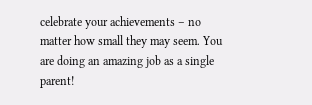celebrate your achievements – no matter how small they may seem. You are doing an amazing job as a single parent!